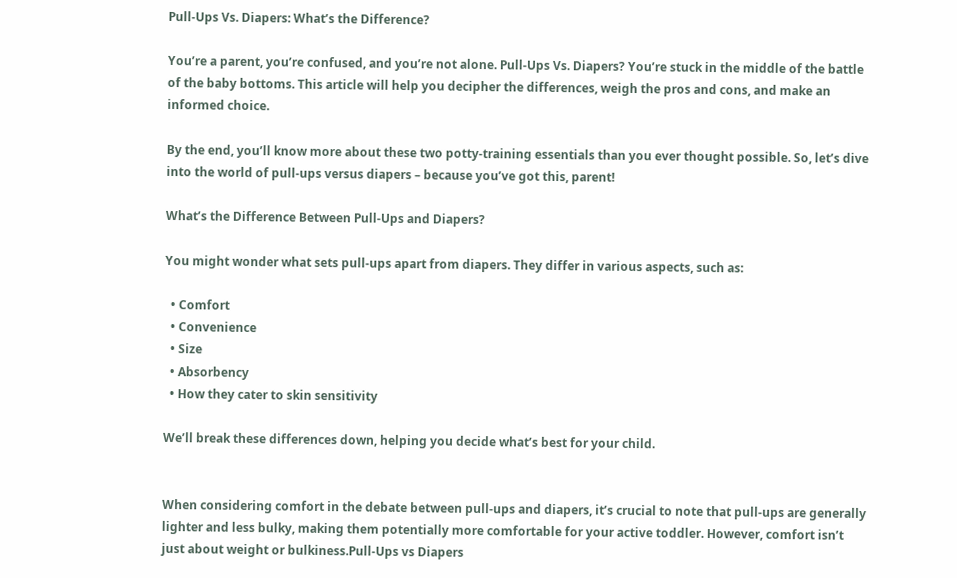Pull-Ups Vs. Diapers: What’s the Difference?

You’re a parent, you’re confused, and you’re not alone. Pull-Ups Vs. Diapers? You’re stuck in the middle of the battle of the baby bottoms. This article will help you decipher the differences, weigh the pros and cons, and make an informed choice.

By the end, you’ll know more about these two potty-training essentials than you ever thought possible. So, let’s dive into the world of pull-ups versus diapers – because you’ve got this, parent!

What’s the Difference Between Pull-Ups and Diapers?

You might wonder what sets pull-ups apart from diapers. They differ in various aspects, such as:

  • Comfort
  • Convenience
  • Size
  • Absorbency
  • How they cater to skin sensitivity

We’ll break these differences down, helping you decide what’s best for your child.


When considering comfort in the debate between pull-ups and diapers, it’s crucial to note that pull-ups are generally lighter and less bulky, making them potentially more comfortable for your active toddler. However, comfort isn’t just about weight or bulkiness.Pull-Ups vs Diapers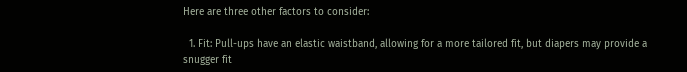Here are three other factors to consider:

  1. Fit: Pull-ups have an elastic waistband, allowing for a more tailored fit, but diapers may provide a snugger fit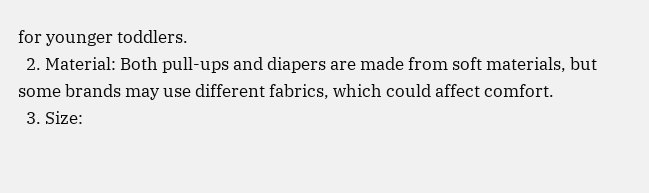for younger toddlers.
  2. Material: Both pull-ups and diapers are made from soft materials, but some brands may use different fabrics, which could affect comfort.
  3. Size: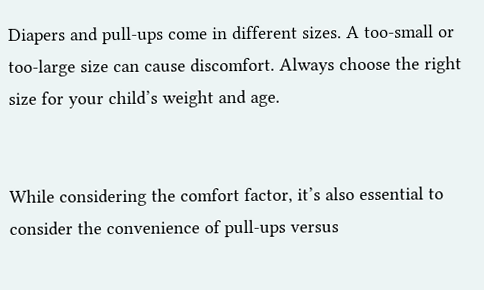Diapers and pull-ups come in different sizes. A too-small or too-large size can cause discomfort. Always choose the right size for your child’s weight and age.


While considering the comfort factor, it’s also essential to consider the convenience of pull-ups versus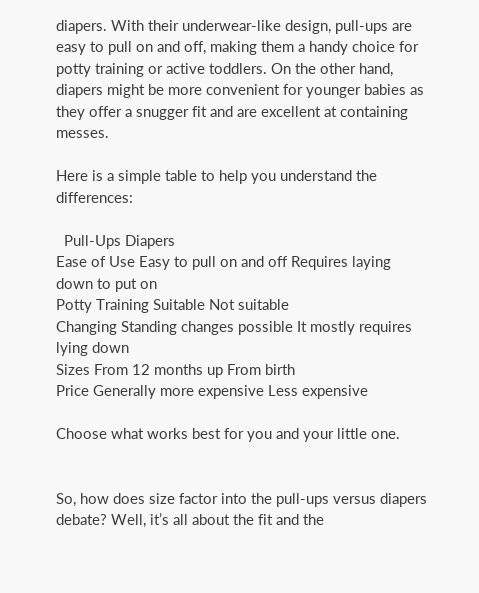diapers. With their underwear-like design, pull-ups are easy to pull on and off, making them a handy choice for potty training or active toddlers. On the other hand, diapers might be more convenient for younger babies as they offer a snugger fit and are excellent at containing messes.

Here is a simple table to help you understand the differences:

  Pull-Ups Diapers
Ease of Use Easy to pull on and off Requires laying down to put on
Potty Training Suitable Not suitable
Changing Standing changes possible It mostly requires lying down
Sizes From 12 months up From birth
Price Generally more expensive Less expensive

Choose what works best for you and your little one.


So, how does size factor into the pull-ups versus diapers debate? Well, it’s all about the fit and the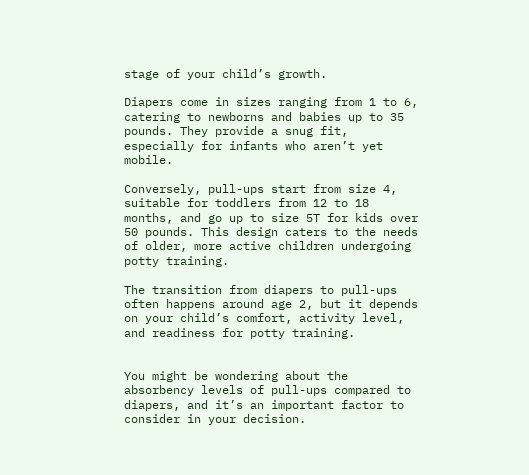stage of your child’s growth.

Diapers come in sizes ranging from 1 to 6, catering to newborns and babies up to 35 pounds. They provide a snug fit, especially for infants who aren’t yet mobile.

Conversely, pull-ups start from size 4, suitable for toddlers from 12 to 18 months, and go up to size 5T for kids over 50 pounds. This design caters to the needs of older, more active children undergoing potty training.

The transition from diapers to pull-ups often happens around age 2, but it depends on your child’s comfort, activity level, and readiness for potty training.


You might be wondering about the absorbency levels of pull-ups compared to diapers, and it’s an important factor to consider in your decision.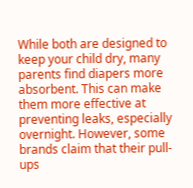While both are designed to keep your child dry, many parents find diapers more absorbent. This can make them more effective at preventing leaks, especially overnight. However, some brands claim that their pull-ups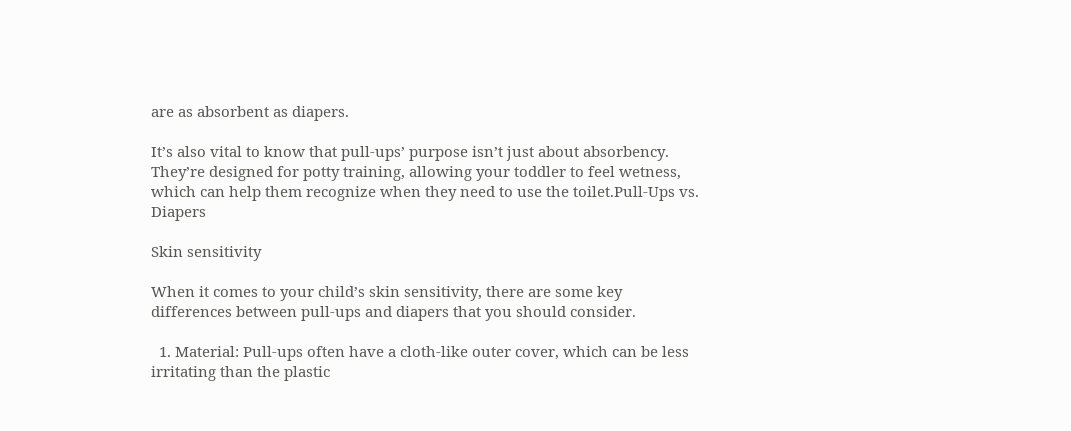are as absorbent as diapers.

It’s also vital to know that pull-ups’ purpose isn’t just about absorbency. They’re designed for potty training, allowing your toddler to feel wetness, which can help them recognize when they need to use the toilet.Pull-Ups vs. Diapers

Skin sensitivity

When it comes to your child’s skin sensitivity, there are some key differences between pull-ups and diapers that you should consider.

  1. Material: Pull-ups often have a cloth-like outer cover, which can be less irritating than the plastic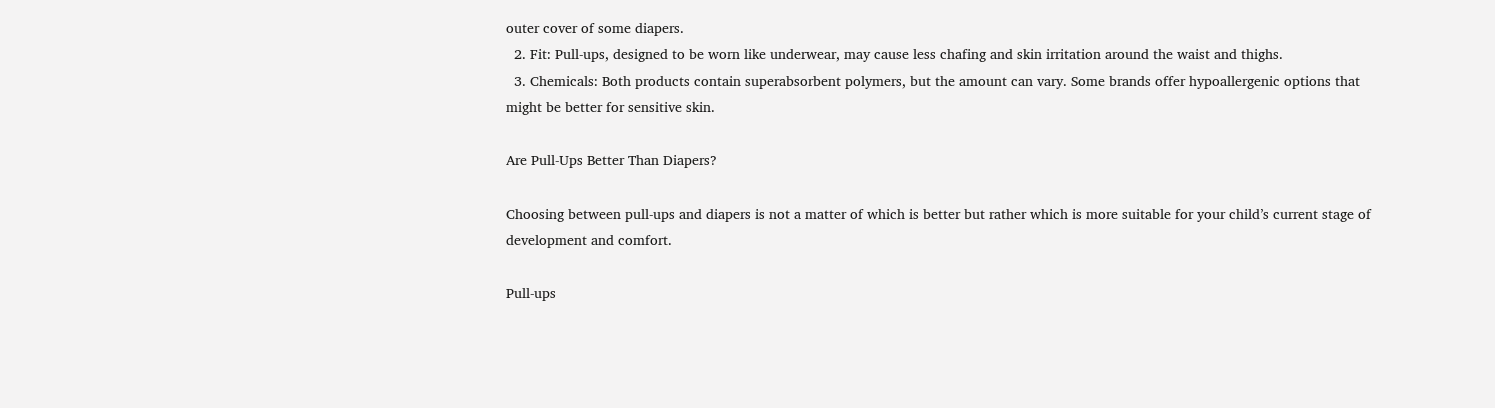outer cover of some diapers.
  2. Fit: Pull-ups, designed to be worn like underwear, may cause less chafing and skin irritation around the waist and thighs.
  3. Chemicals: Both products contain superabsorbent polymers, but the amount can vary. Some brands offer hypoallergenic options that might be better for sensitive skin.

Are Pull-Ups Better Than Diapers?

Choosing between pull-ups and diapers is not a matter of which is better but rather which is more suitable for your child’s current stage of development and comfort.

Pull-ups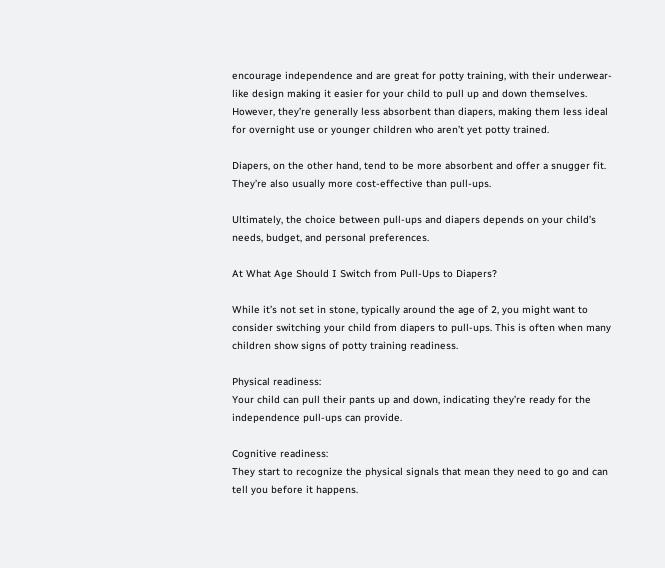encourage independence and are great for potty training, with their underwear-like design making it easier for your child to pull up and down themselves. However, they’re generally less absorbent than diapers, making them less ideal for overnight use or younger children who aren’t yet potty trained.

Diapers, on the other hand, tend to be more absorbent and offer a snugger fit. They’re also usually more cost-effective than pull-ups.

Ultimately, the choice between pull-ups and diapers depends on your child’s needs, budget, and personal preferences.

At What Age Should I Switch from Pull-Ups to Diapers?

While it’s not set in stone, typically around the age of 2, you might want to consider switching your child from diapers to pull-ups. This is often when many children show signs of potty training readiness.

Physical readiness:
Your child can pull their pants up and down, indicating they’re ready for the independence pull-ups can provide.

Cognitive readiness:
They start to recognize the physical signals that mean they need to go and can tell you before it happens.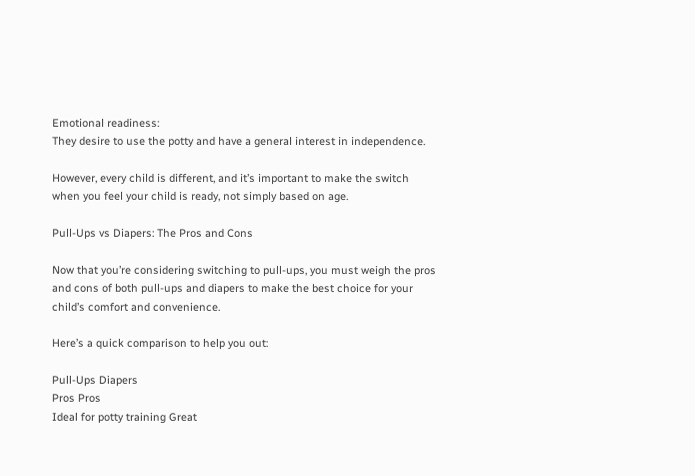Emotional readiness:
They desire to use the potty and have a general interest in independence.

However, every child is different, and it’s important to make the switch when you feel your child is ready, not simply based on age.

Pull-Ups vs Diapers: The Pros and Cons

Now that you’re considering switching to pull-ups, you must weigh the pros and cons of both pull-ups and diapers to make the best choice for your child’s comfort and convenience.

Here’s a quick comparison to help you out:

Pull-Ups Diapers
Pros Pros
Ideal for potty training Great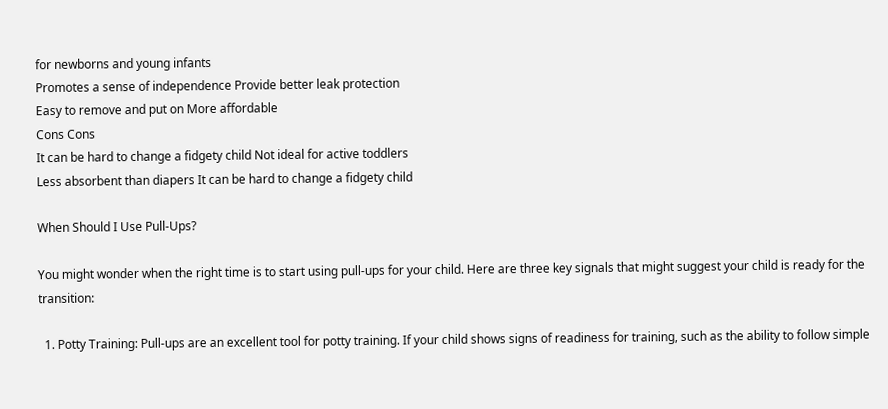for newborns and young infants
Promotes a sense of independence Provide better leak protection
Easy to remove and put on More affordable
Cons Cons
It can be hard to change a fidgety child Not ideal for active toddlers
Less absorbent than diapers It can be hard to change a fidgety child

When Should I Use Pull-Ups?

You might wonder when the right time is to start using pull-ups for your child. Here are three key signals that might suggest your child is ready for the transition:

  1. Potty Training: Pull-ups are an excellent tool for potty training. If your child shows signs of readiness for training, such as the ability to follow simple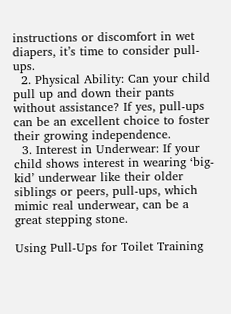instructions or discomfort in wet diapers, it’s time to consider pull-ups.
  2. Physical Ability: Can your child pull up and down their pants without assistance? If yes, pull-ups can be an excellent choice to foster their growing independence.
  3. Interest in Underwear: If your child shows interest in wearing ‘big-kid’ underwear like their older siblings or peers, pull-ups, which mimic real underwear, can be a great stepping stone.

Using Pull-Ups for Toilet Training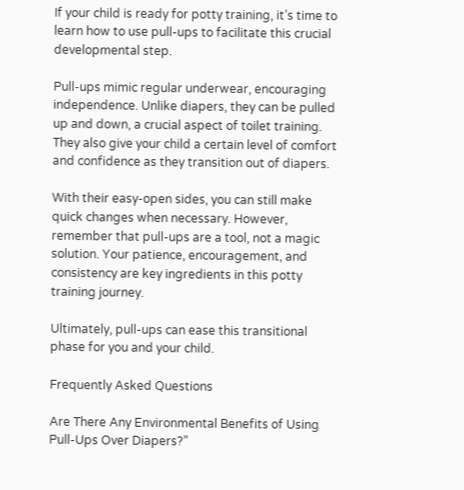If your child is ready for potty training, it’s time to learn how to use pull-ups to facilitate this crucial developmental step.

Pull-ups mimic regular underwear, encouraging independence. Unlike diapers, they can be pulled up and down, a crucial aspect of toilet training. They also give your child a certain level of comfort and confidence as they transition out of diapers.

With their easy-open sides, you can still make quick changes when necessary. However, remember that pull-ups are a tool, not a magic solution. Your patience, encouragement, and consistency are key ingredients in this potty training journey.

Ultimately, pull-ups can ease this transitional phase for you and your child.

Frequently Asked Questions

Are There Any Environmental Benefits of Using Pull-Ups Over Diapers?”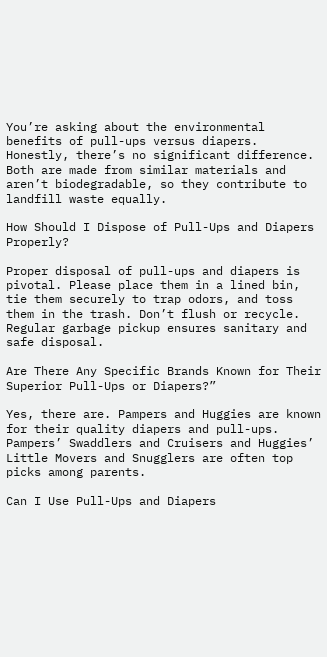You’re asking about the environmental benefits of pull-ups versus diapers. Honestly, there’s no significant difference. Both are made from similar materials and aren’t biodegradable, so they contribute to landfill waste equally.

How Should I Dispose of Pull-Ups and Diapers Properly?

Proper disposal of pull-ups and diapers is pivotal. Please place them in a lined bin, tie them securely to trap odors, and toss them in the trash. Don’t flush or recycle. Regular garbage pickup ensures sanitary and safe disposal.

Are There Any Specific Brands Known for Their Superior Pull-Ups or Diapers?”

Yes, there are. Pampers and Huggies are known for their quality diapers and pull-ups. Pampers’ Swaddlers and Cruisers and Huggies’ Little Movers and Snugglers are often top picks among parents.

Can I Use Pull-Ups and Diapers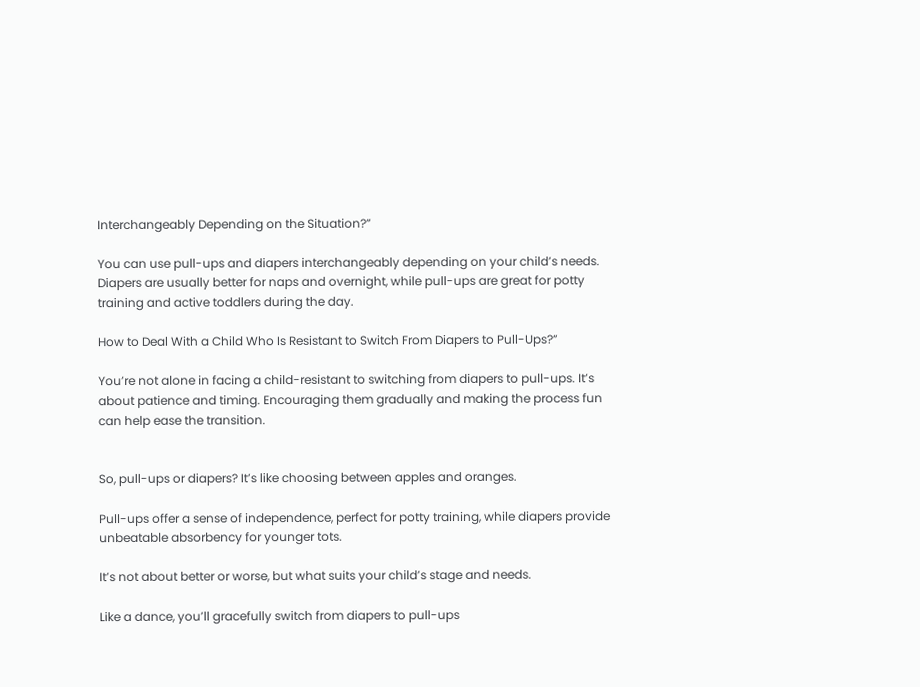Interchangeably Depending on the Situation?”

You can use pull-ups and diapers interchangeably depending on your child’s needs. Diapers are usually better for naps and overnight, while pull-ups are great for potty training and active toddlers during the day.

How to Deal With a Child Who Is Resistant to Switch From Diapers to Pull-Ups?”

You’re not alone in facing a child-resistant to switching from diapers to pull-ups. It’s about patience and timing. Encouraging them gradually and making the process fun can help ease the transition.


So, pull-ups or diapers? It’s like choosing between apples and oranges.

Pull-ups offer a sense of independence, perfect for potty training, while diapers provide unbeatable absorbency for younger tots.

It’s not about better or worse, but what suits your child’s stage and needs.

Like a dance, you’ll gracefully switch from diapers to pull-ups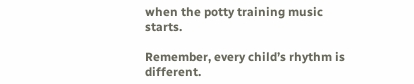when the potty training music starts.

Remember, every child’s rhythm is different.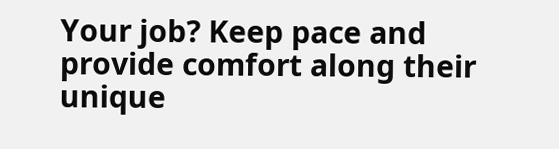Your job? Keep pace and provide comfort along their unique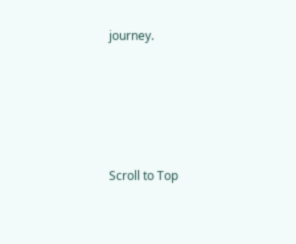journey.





Scroll to Top